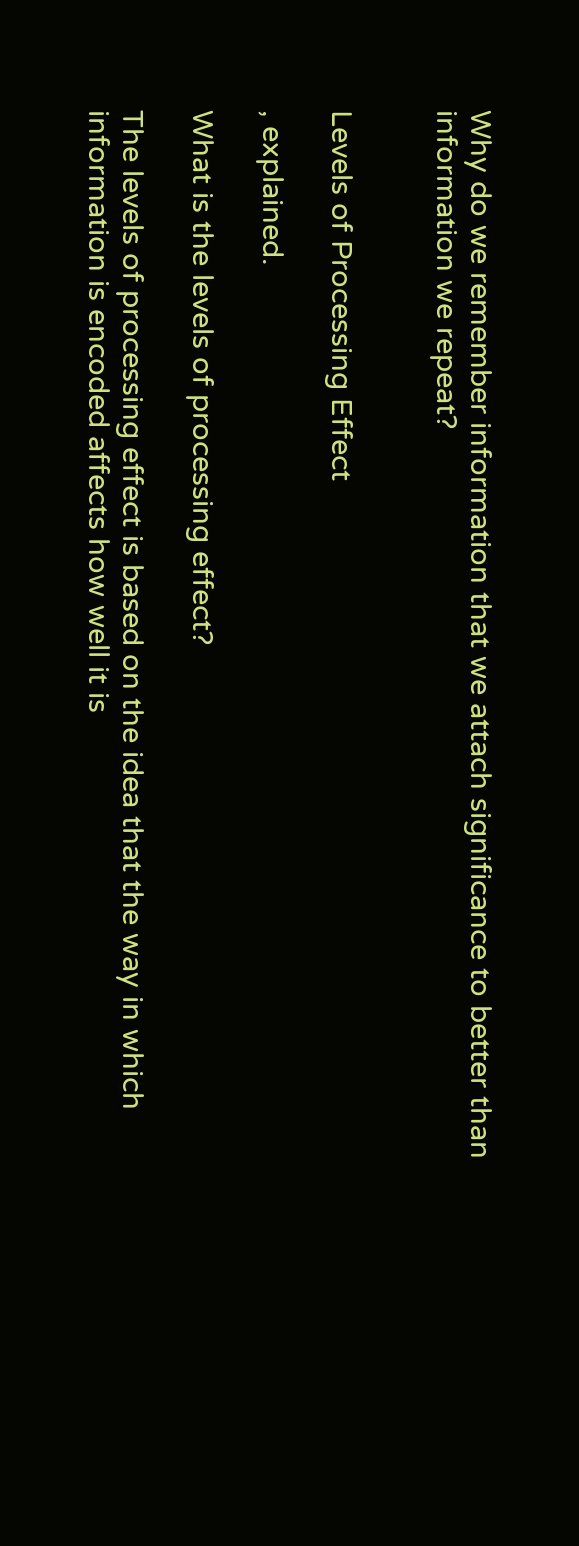Why do we remember information that we attach significance to better than information we repeat?


Levels of Processing Effect

, explained.

What is the levels of processing effect?

The levels of processing effect is based on the idea that the way in which information is encoded affects how well it is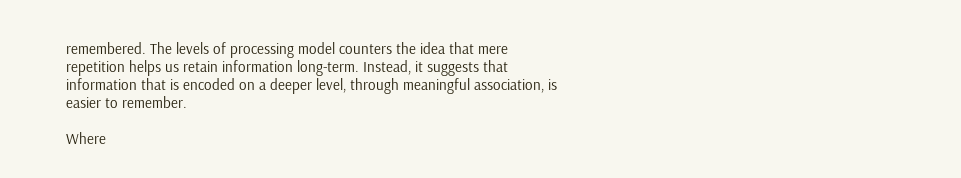remembered. The levels of processing model counters the idea that mere repetition helps us retain information long-term. Instead, it suggests that information that is encoded on a deeper level, through meaningful association, is easier to remember.

Where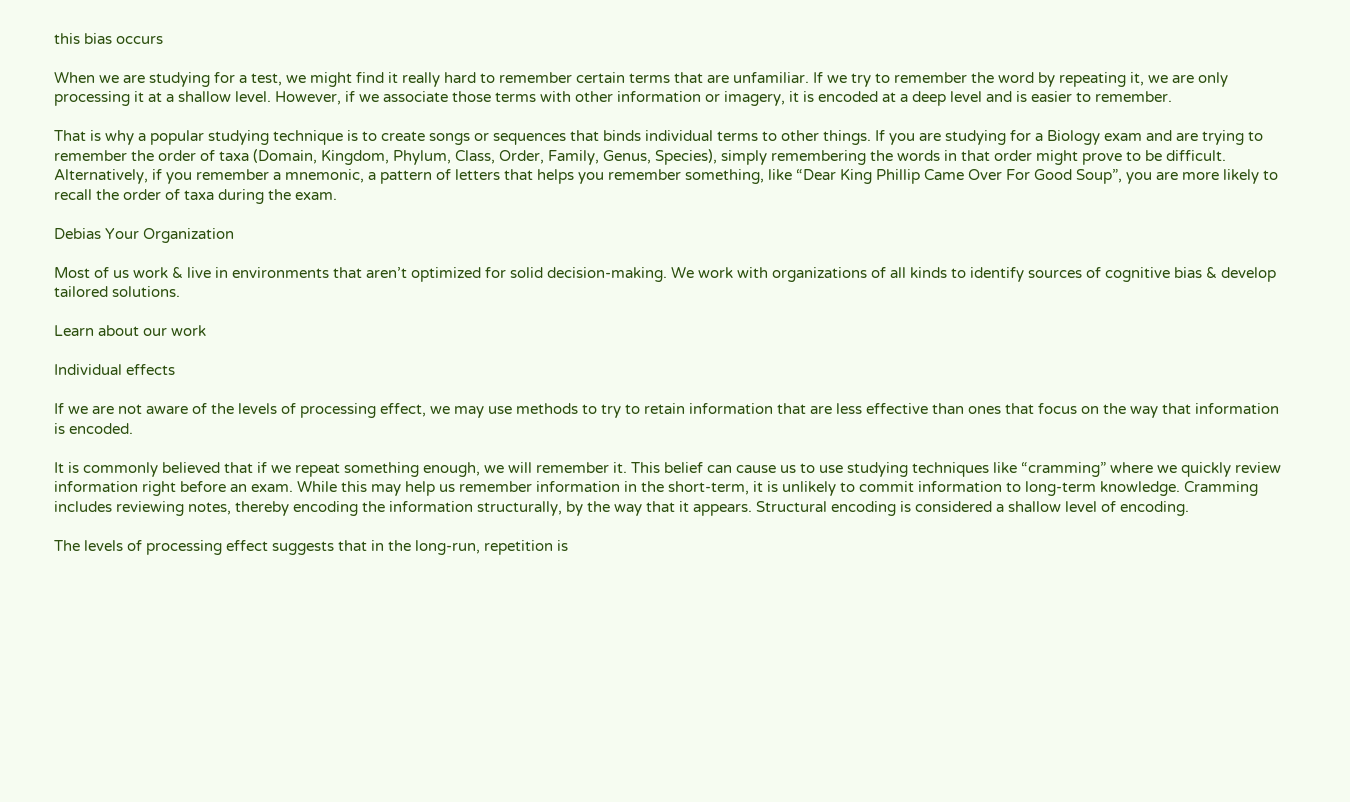this bias occurs

When we are studying for a test, we might find it really hard to remember certain terms that are unfamiliar. If we try to remember the word by repeating it, we are only processing it at a shallow level. However, if we associate those terms with other information or imagery, it is encoded at a deep level and is easier to remember.

That is why a popular studying technique is to create songs or sequences that binds individual terms to other things. If you are studying for a Biology exam and are trying to remember the order of taxa (Domain, Kingdom, Phylum, Class, Order, Family, Genus, Species), simply remembering the words in that order might prove to be difficult. Alternatively, if you remember a mnemonic, a pattern of letters that helps you remember something, like “Dear King Phillip Came Over For Good Soup”, you are more likely to recall the order of taxa during the exam.

Debias Your Organization

Most of us work & live in environments that aren’t optimized for solid decision-making. We work with organizations of all kinds to identify sources of cognitive bias & develop tailored solutions.

Learn about our work

Individual effects

If we are not aware of the levels of processing effect, we may use methods to try to retain information that are less effective than ones that focus on the way that information is encoded.

It is commonly believed that if we repeat something enough, we will remember it. This belief can cause us to use studying techniques like “cramming” where we quickly review information right before an exam. While this may help us remember information in the short-term, it is unlikely to commit information to long-term knowledge. Cramming includes reviewing notes, thereby encoding the information structurally, by the way that it appears. Structural encoding is considered a shallow level of encoding.

The levels of processing effect suggests that in the long-run, repetition is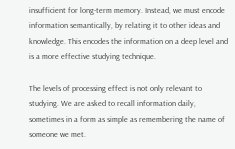insufficient for long-term memory. Instead, we must encode information semantically, by relating it to other ideas and knowledge. This encodes the information on a deep level and is a more effective studying technique.

The levels of processing effect is not only relevant to studying. We are asked to recall information daily, sometimes in a form as simple as remembering the name of someone we met.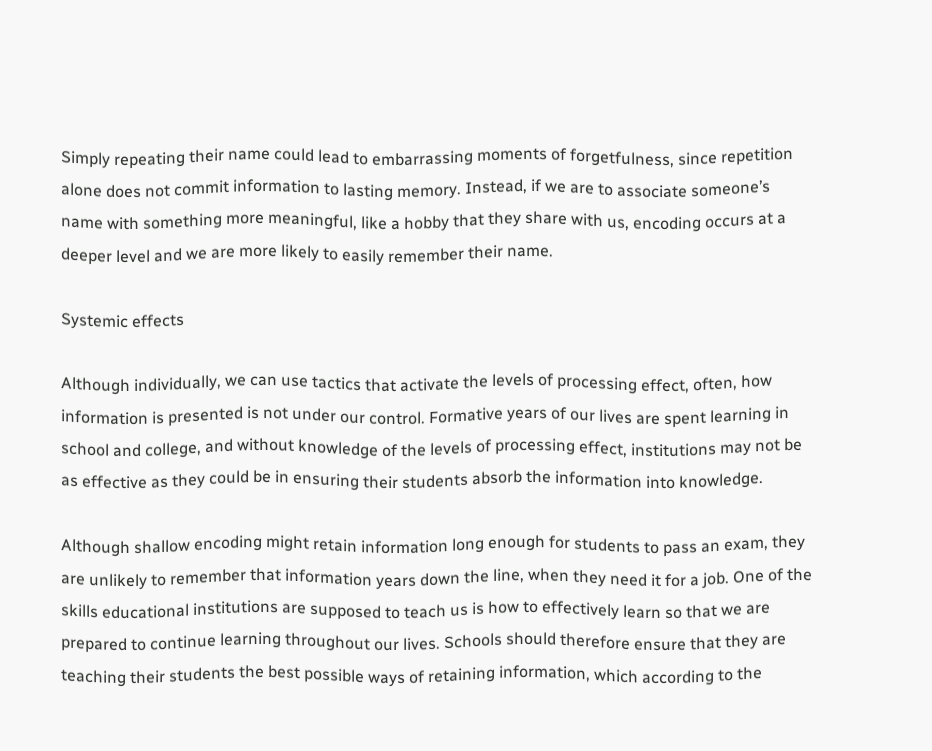Simply repeating their name could lead to embarrassing moments of forgetfulness, since repetition alone does not commit information to lasting memory. Instead, if we are to associate someone’s name with something more meaningful, like a hobby that they share with us, encoding occurs at a deeper level and we are more likely to easily remember their name.

Systemic effects

Although individually, we can use tactics that activate the levels of processing effect, often, how information is presented is not under our control. Formative years of our lives are spent learning in school and college, and without knowledge of the levels of processing effect, institutions may not be as effective as they could be in ensuring their students absorb the information into knowledge.

Although shallow encoding might retain information long enough for students to pass an exam, they are unlikely to remember that information years down the line, when they need it for a job. One of the skills educational institutions are supposed to teach us is how to effectively learn so that we are prepared to continue learning throughout our lives. Schools should therefore ensure that they are teaching their students the best possible ways of retaining information, which according to the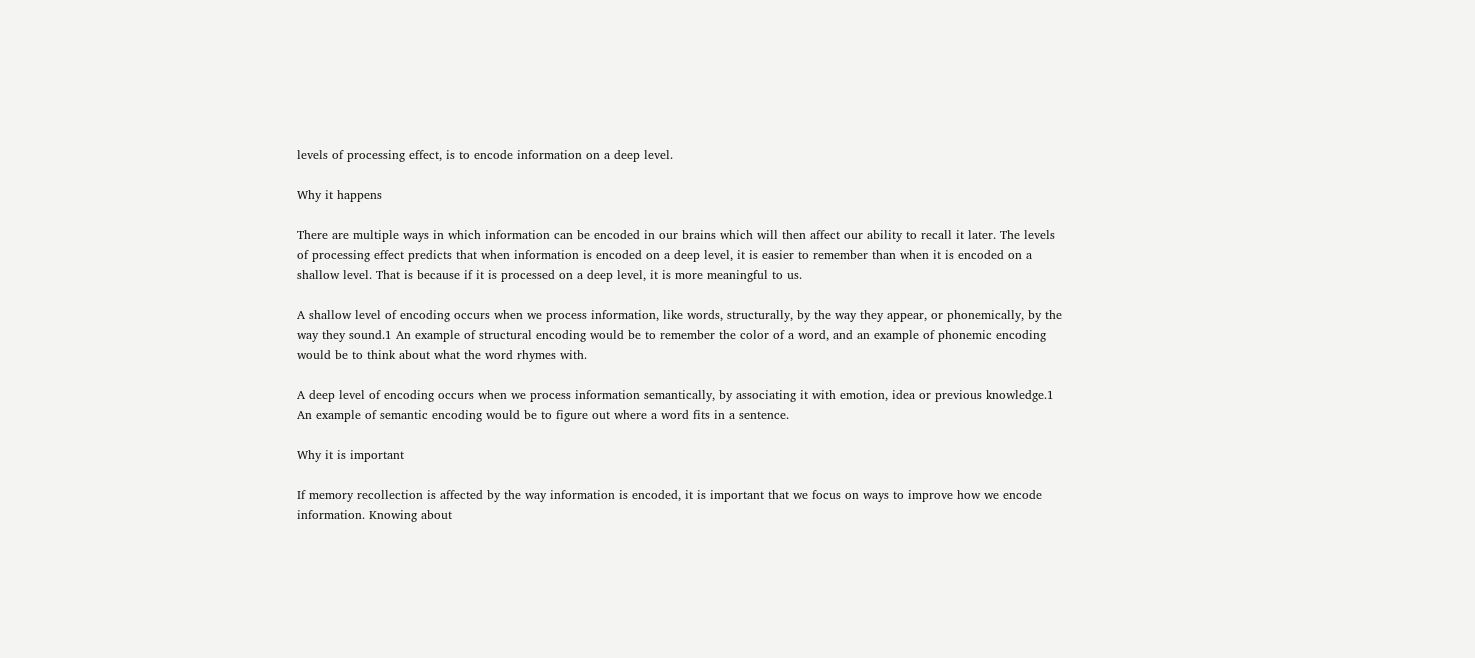levels of processing effect, is to encode information on a deep level.

Why it happens

There are multiple ways in which information can be encoded in our brains which will then affect our ability to recall it later. The levels of processing effect predicts that when information is encoded on a deep level, it is easier to remember than when it is encoded on a shallow level. That is because if it is processed on a deep level, it is more meaningful to us.

A shallow level of encoding occurs when we process information, like words, structurally, by the way they appear, or phonemically, by the way they sound.1 An example of structural encoding would be to remember the color of a word, and an example of phonemic encoding would be to think about what the word rhymes with.

A deep level of encoding occurs when we process information semantically, by associating it with emotion, idea or previous knowledge.1 An example of semantic encoding would be to figure out where a word fits in a sentence.

Why it is important

If memory recollection is affected by the way information is encoded, it is important that we focus on ways to improve how we encode information. Knowing about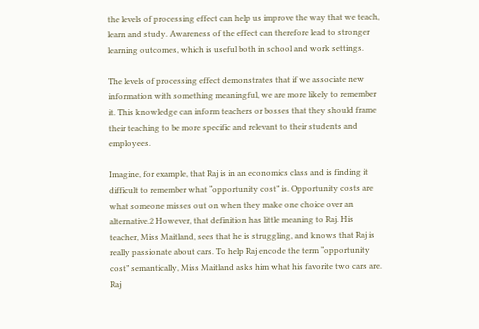the levels of processing effect can help us improve the way that we teach, learn and study. Awareness of the effect can therefore lead to stronger learning outcomes, which is useful both in school and work settings.

The levels of processing effect demonstrates that if we associate new information with something meaningful, we are more likely to remember it. This knowledge can inform teachers or bosses that they should frame their teaching to be more specific and relevant to their students and employees.

Imagine, for example, that Raj is in an economics class and is finding it difficult to remember what “opportunity cost” is. Opportunity costs are what someone misses out on when they make one choice over an alternative.2 However, that definition has little meaning to Raj. His teacher, Miss Maitland, sees that he is struggling, and knows that Raj is really passionate about cars. To help Raj encode the term “opportunity cost” semantically, Miss Maitland asks him what his favorite two cars are. Raj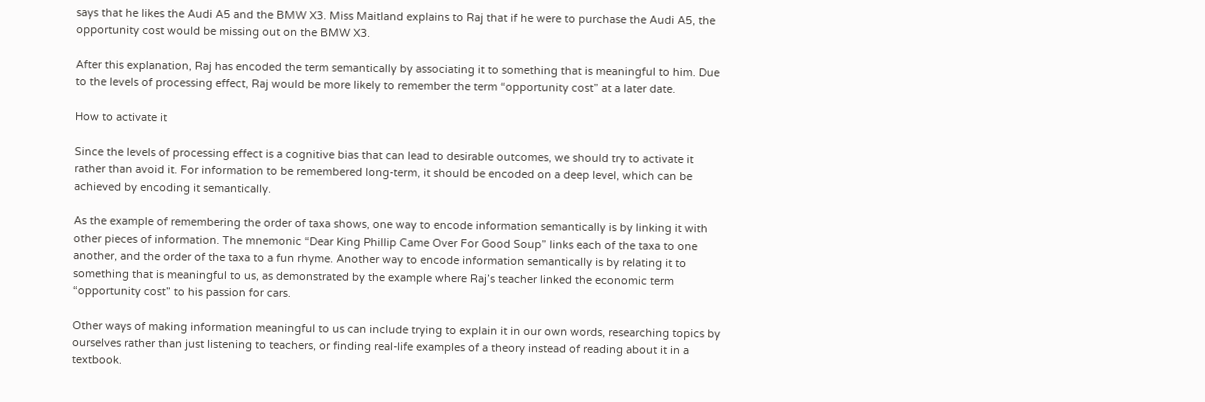says that he likes the Audi A5 and the BMW X3. Miss Maitland explains to Raj that if he were to purchase the Audi A5, the opportunity cost would be missing out on the BMW X3.

After this explanation, Raj has encoded the term semantically by associating it to something that is meaningful to him. Due to the levels of processing effect, Raj would be more likely to remember the term “opportunity cost” at a later date.

How to activate it

Since the levels of processing effect is a cognitive bias that can lead to desirable outcomes, we should try to activate it rather than avoid it. For information to be remembered long-term, it should be encoded on a deep level, which can be achieved by encoding it semantically.

As the example of remembering the order of taxa shows, one way to encode information semantically is by linking it with other pieces of information. The mnemonic “Dear King Phillip Came Over For Good Soup” links each of the taxa to one another, and the order of the taxa to a fun rhyme. Another way to encode information semantically is by relating it to something that is meaningful to us, as demonstrated by the example where Raj’s teacher linked the economic term “opportunity cost” to his passion for cars.

Other ways of making information meaningful to us can include trying to explain it in our own words, researching topics by ourselves rather than just listening to teachers, or finding real-life examples of a theory instead of reading about it in a textbook.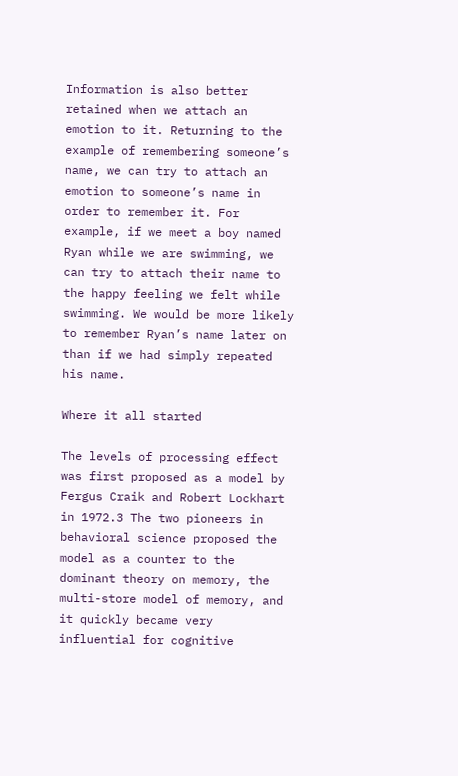Information is also better retained when we attach an emotion to it. Returning to the example of remembering someone’s name, we can try to attach an emotion to someone’s name in order to remember it. For example, if we meet a boy named Ryan while we are swimming, we can try to attach their name to the happy feeling we felt while swimming. We would be more likely to remember Ryan’s name later on than if we had simply repeated his name.

Where it all started

The levels of processing effect was first proposed as a model by Fergus Craik and Robert Lockhart in 1972.3 The two pioneers in behavioral science proposed the model as a counter to the dominant theory on memory, the multi-store model of memory, and it quickly became very influential for cognitive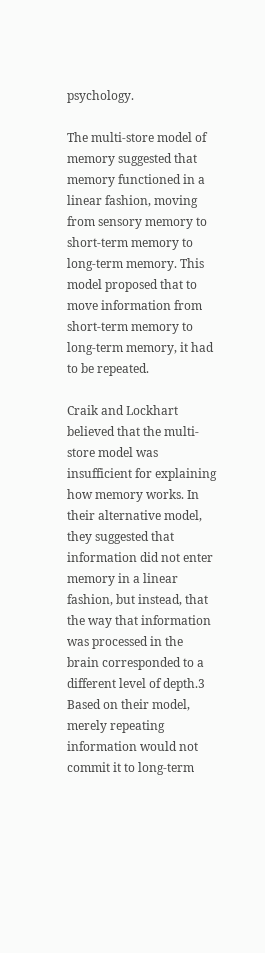psychology.

The multi-store model of memory suggested that memory functioned in a linear fashion, moving from sensory memory to short-term memory to long-term memory. This model proposed that to move information from short-term memory to long-term memory, it had to be repeated.

Craik and Lockhart believed that the multi-store model was insufficient for explaining how memory works. In their alternative model, they suggested that information did not enter memory in a linear fashion, but instead, that the way that information was processed in the brain corresponded to a different level of depth.3 Based on their model, merely repeating information would not commit it to long-term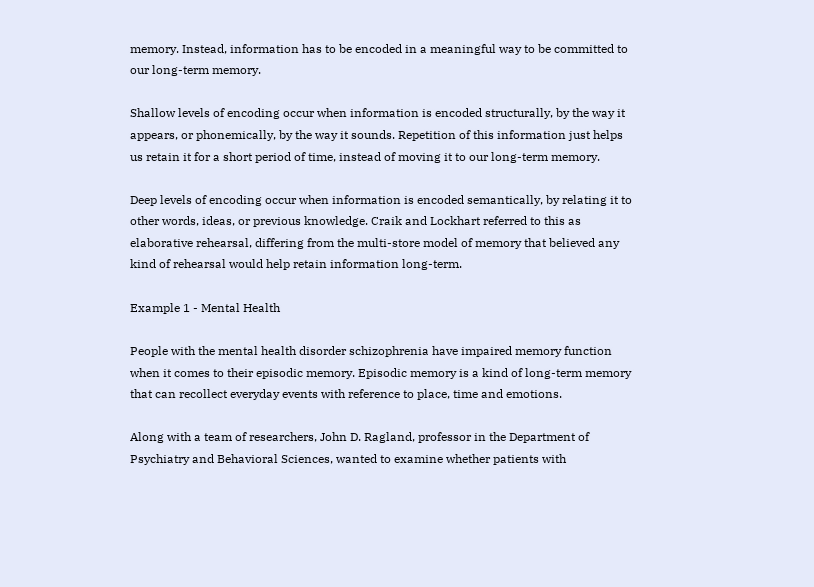memory. Instead, information has to be encoded in a meaningful way to be committed to our long-term memory.

Shallow levels of encoding occur when information is encoded structurally, by the way it appears, or phonemically, by the way it sounds. Repetition of this information just helps us retain it for a short period of time, instead of moving it to our long-term memory.

Deep levels of encoding occur when information is encoded semantically, by relating it to other words, ideas, or previous knowledge. Craik and Lockhart referred to this as elaborative rehearsal, differing from the multi-store model of memory that believed any kind of rehearsal would help retain information long-term.

Example 1 - Mental Health

People with the mental health disorder schizophrenia have impaired memory function when it comes to their episodic memory. Episodic memory is a kind of long-term memory that can recollect everyday events with reference to place, time and emotions.

Along with a team of researchers, John D. Ragland, professor in the Department of Psychiatry and Behavioral Sciences, wanted to examine whether patients with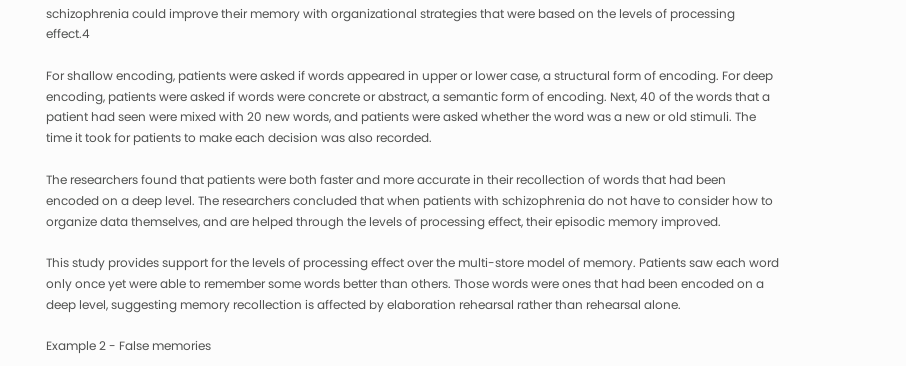schizophrenia could improve their memory with organizational strategies that were based on the levels of processing effect.4

For shallow encoding, patients were asked if words appeared in upper or lower case, a structural form of encoding. For deep encoding, patients were asked if words were concrete or abstract, a semantic form of encoding. Next, 40 of the words that a patient had seen were mixed with 20 new words, and patients were asked whether the word was a new or old stimuli. The time it took for patients to make each decision was also recorded.

The researchers found that patients were both faster and more accurate in their recollection of words that had been encoded on a deep level. The researchers concluded that when patients with schizophrenia do not have to consider how to organize data themselves, and are helped through the levels of processing effect, their episodic memory improved.

This study provides support for the levels of processing effect over the multi-store model of memory. Patients saw each word only once yet were able to remember some words better than others. Those words were ones that had been encoded on a deep level, suggesting memory recollection is affected by elaboration rehearsal rather than rehearsal alone.

Example 2 - False memories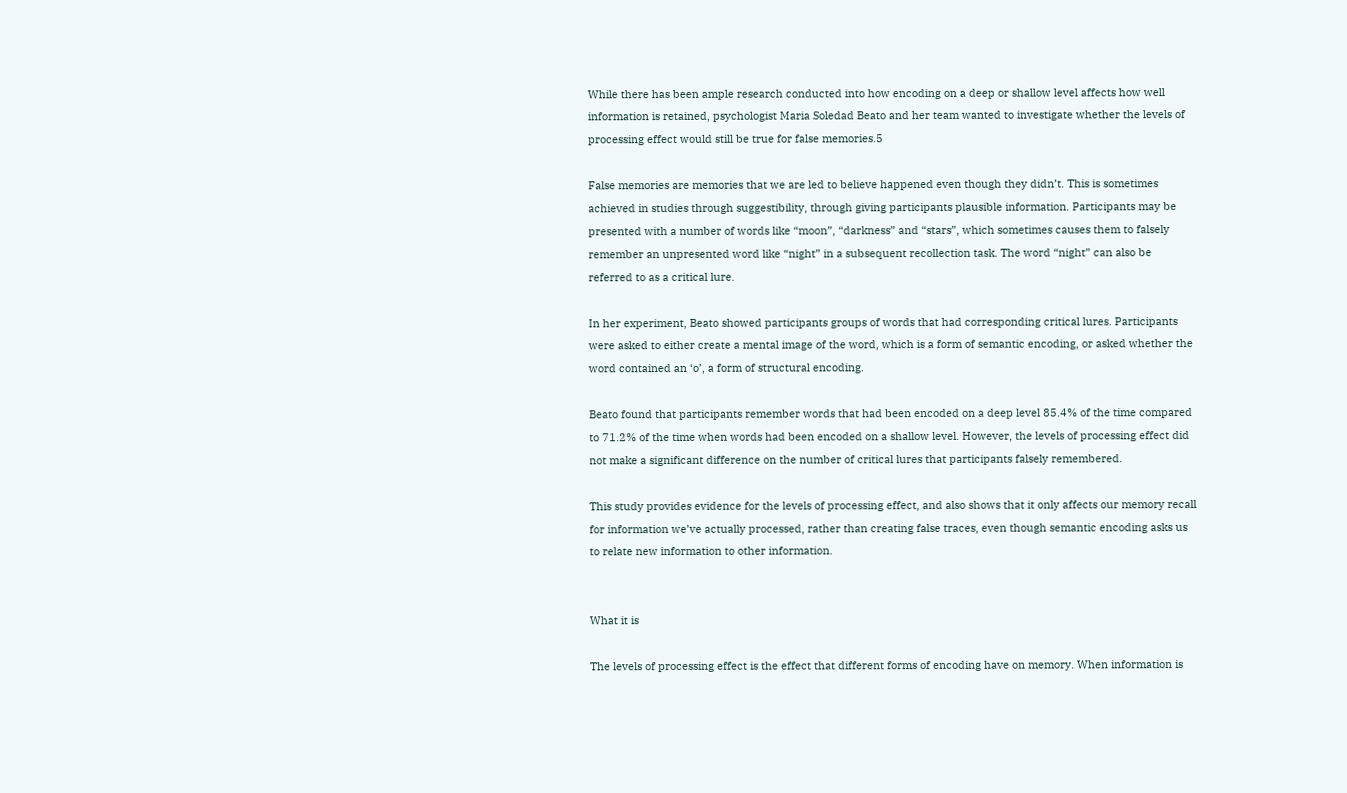While there has been ample research conducted into how encoding on a deep or shallow level affects how well information is retained, psychologist Maria Soledad Beato and her team wanted to investigate whether the levels of processing effect would still be true for false memories.5

False memories are memories that we are led to believe happened even though they didn’t. This is sometimes achieved in studies through suggestibility, through giving participants plausible information. Participants may be presented with a number of words like “moon”, “darkness” and “stars”, which sometimes causes them to falsely remember an unpresented word like “night” in a subsequent recollection task. The word “night” can also be referred to as a critical lure.

In her experiment, Beato showed participants groups of words that had corresponding critical lures. Participants were asked to either create a mental image of the word, which is a form of semantic encoding, or asked whether the word contained an ‘o’, a form of structural encoding.

Beato found that participants remember words that had been encoded on a deep level 85.4% of the time compared to 71.2% of the time when words had been encoded on a shallow level. However, the levels of processing effect did not make a significant difference on the number of critical lures that participants falsely remembered.

This study provides evidence for the levels of processing effect, and also shows that it only affects our memory recall for information we’ve actually processed, rather than creating false traces, even though semantic encoding asks us to relate new information to other information.


What it is

The levels of processing effect is the effect that different forms of encoding have on memory. When information is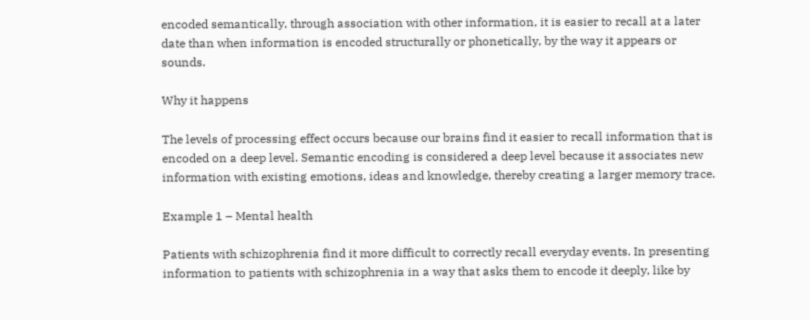encoded semantically, through association with other information, it is easier to recall at a later date than when information is encoded structurally or phonetically, by the way it appears or sounds.

Why it happens

The levels of processing effect occurs because our brains find it easier to recall information that is encoded on a deep level. Semantic encoding is considered a deep level because it associates new information with existing emotions, ideas and knowledge, thereby creating a larger memory trace.

Example 1 – Mental health

Patients with schizophrenia find it more difficult to correctly recall everyday events. In presenting information to patients with schizophrenia in a way that asks them to encode it deeply, like by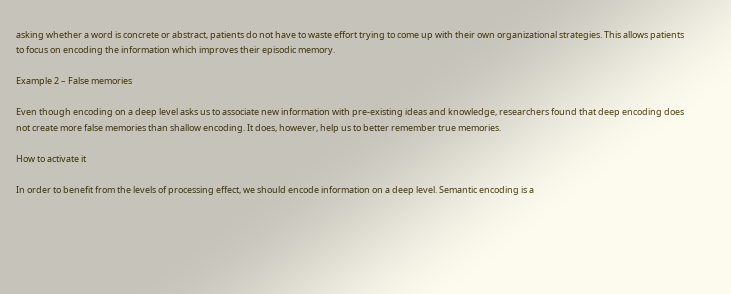asking whether a word is concrete or abstract, patients do not have to waste effort trying to come up with their own organizational strategies. This allows patients to focus on encoding the information which improves their episodic memory.

Example 2 – False memories

Even though encoding on a deep level asks us to associate new information with pre-existing ideas and knowledge, researchers found that deep encoding does not create more false memories than shallow encoding. It does, however, help us to better remember true memories.

How to activate it

In order to benefit from the levels of processing effect, we should encode information on a deep level. Semantic encoding is a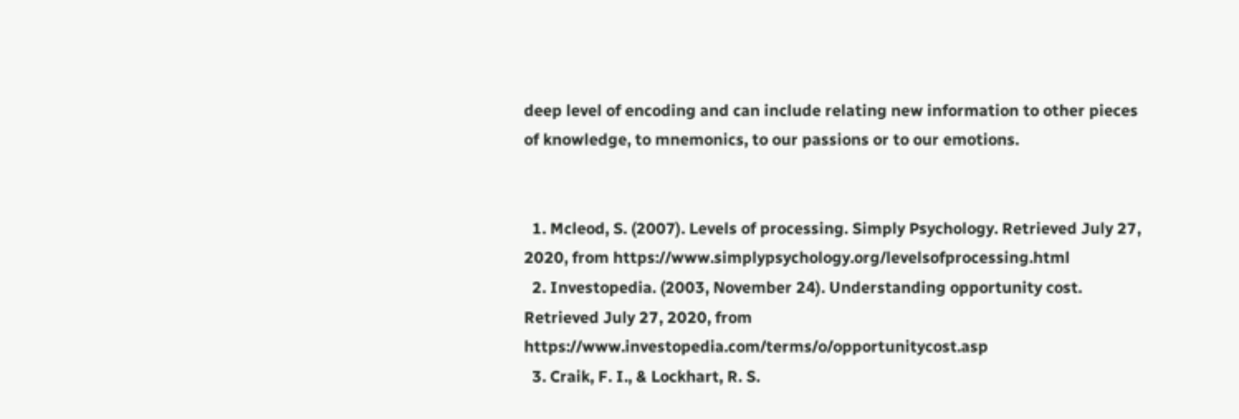deep level of encoding and can include relating new information to other pieces of knowledge, to mnemonics, to our passions or to our emotions.


  1. Mcleod, S. (2007). Levels of processing. Simply Psychology. Retrieved July 27, 2020, from https://www.simplypsychology.org/levelsofprocessing.html
  2. Investopedia. (2003, November 24). Understanding opportunity cost. Retrieved July 27, 2020, from https://www.investopedia.com/terms/o/opportunitycost.asp
  3. Craik, F. I., & Lockhart, R. S.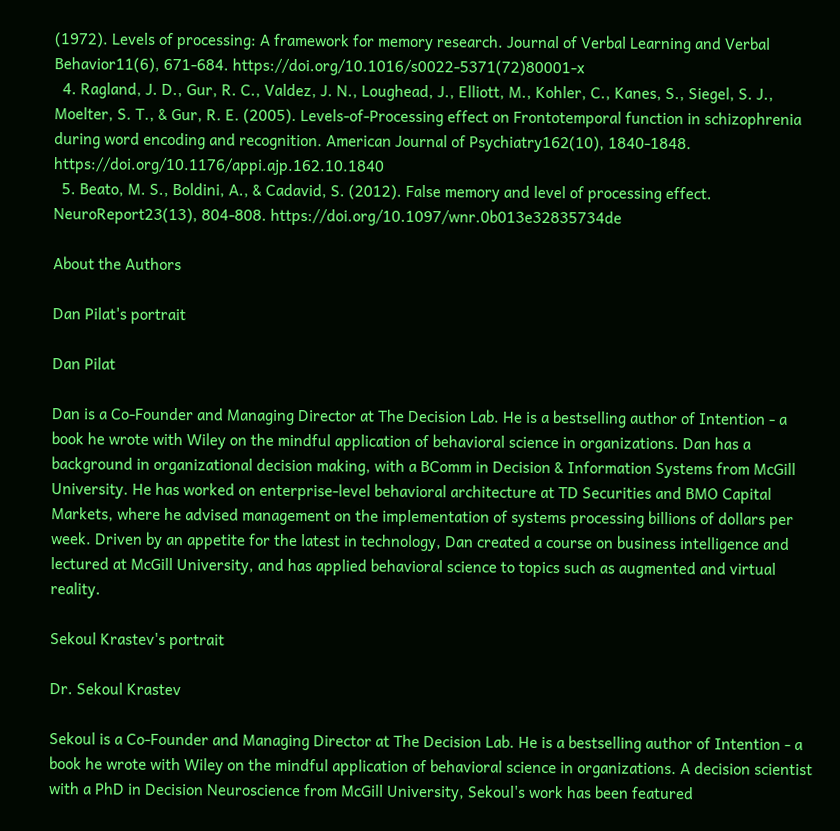(1972). Levels of processing: A framework for memory research. Journal of Verbal Learning and Verbal Behavior11(6), 671-684. https://doi.org/10.1016/s0022-5371(72)80001-x
  4. Ragland, J. D., Gur, R. C., Valdez, J. N., Loughead, J., Elliott, M., Kohler, C., Kanes, S., Siegel, S. J., Moelter, S. T., & Gur, R. E. (2005). Levels-of-Processing effect on Frontotemporal function in schizophrenia during word encoding and recognition. American Journal of Psychiatry162(10), 1840-1848. https://doi.org/10.1176/appi.ajp.162.10.1840
  5. Beato, M. S., Boldini, A., & Cadavid, S. (2012). False memory and level of processing effect. NeuroReport23(13), 804-808. https://doi.org/10.1097/wnr.0b013e32835734de

About the Authors

Dan Pilat's portrait

Dan Pilat

Dan is a Co-Founder and Managing Director at The Decision Lab. He is a bestselling author of Intention - a book he wrote with Wiley on the mindful application of behavioral science in organizations. Dan has a background in organizational decision making, with a BComm in Decision & Information Systems from McGill University. He has worked on enterprise-level behavioral architecture at TD Securities and BMO Capital Markets, where he advised management on the implementation of systems processing billions of dollars per week. Driven by an appetite for the latest in technology, Dan created a course on business intelligence and lectured at McGill University, and has applied behavioral science to topics such as augmented and virtual reality.

Sekoul Krastev's portrait

Dr. Sekoul Krastev

Sekoul is a Co-Founder and Managing Director at The Decision Lab. He is a bestselling author of Intention - a book he wrote with Wiley on the mindful application of behavioral science in organizations. A decision scientist with a PhD in Decision Neuroscience from McGill University, Sekoul's work has been featured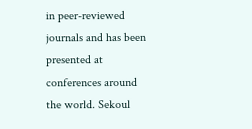in peer-reviewed journals and has been presented at conferences around the world. Sekoul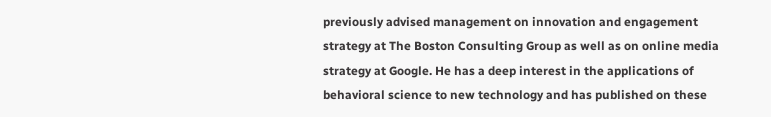previously advised management on innovation and engagement strategy at The Boston Consulting Group as well as on online media strategy at Google. He has a deep interest in the applications of behavioral science to new technology and has published on these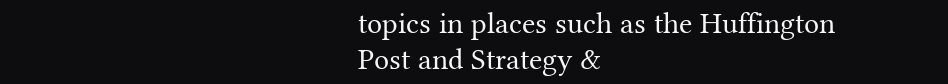topics in places such as the Huffington Post and Strategy &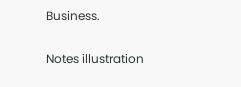Business.

Notes illustration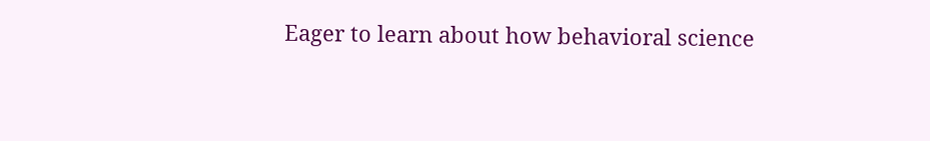Eager to learn about how behavioral science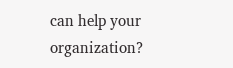can help your organization?